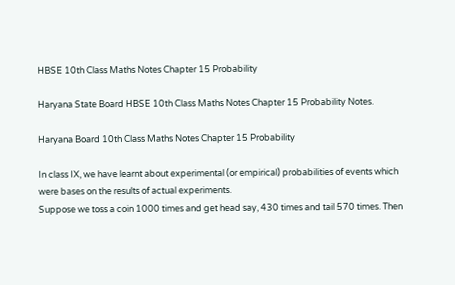HBSE 10th Class Maths Notes Chapter 15 Probability

Haryana State Board HBSE 10th Class Maths Notes Chapter 15 Probability Notes.

Haryana Board 10th Class Maths Notes Chapter 15 Probability

In class IX, we have learnt about experimental (or empirical) probabilities of events which were bases on the results of actual experiments.
Suppose we toss a coin 1000 times and get head say, 430 times and tail 570 times. Then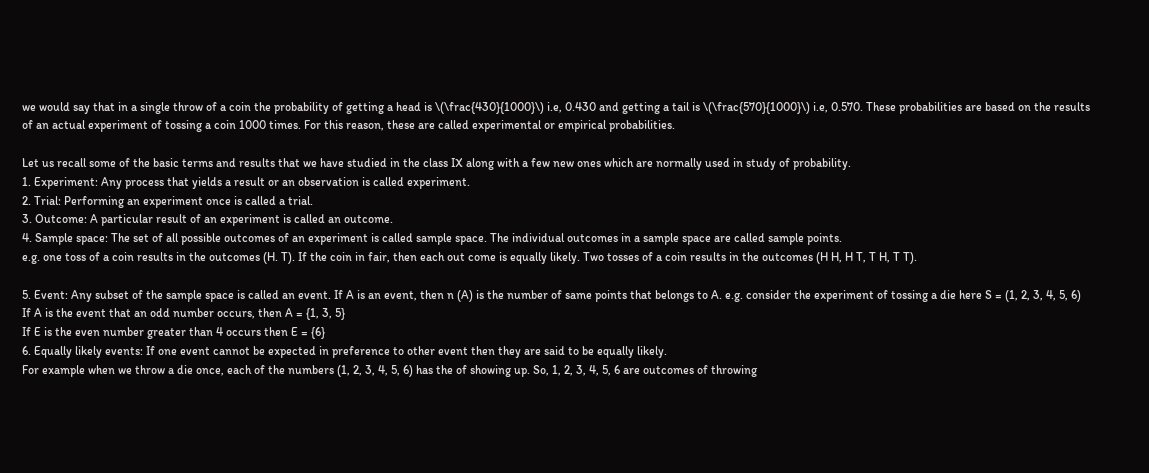we would say that in a single throw of a coin the probability of getting a head is \(\frac{430}{1000}\) i.e, 0.430 and getting a tail is \(\frac{570}{1000}\) i.e, 0.570. These probabilities are based on the results of an actual experiment of tossing a coin 1000 times. For this reason, these are called experimental or empirical probabilities.

Let us recall some of the basic terms and results that we have studied in the class IX along with a few new ones which are normally used in study of probability.
1. Experiment: Any process that yields a result or an observation is called experiment.
2. Trial: Performing an experiment once is called a trial.
3. Outcome: A particular result of an experiment is called an outcome.
4. Sample space: The set of all possible outcomes of an experiment is called sample space. The individual outcomes in a sample space are called sample points.
e.g. one toss of a coin results in the outcomes (H. T). If the coin in fair, then each out come is equally likely. Two tosses of a coin results in the outcomes (H H, H T, T H, T T).

5. Event: Any subset of the sample space is called an event. If A is an event, then n (A) is the number of same points that belongs to A. e.g. consider the experiment of tossing a die here S = (1, 2, 3, 4, 5, 6)
If A is the event that an odd number occurs, then A = {1, 3, 5}
If E is the even number greater than 4 occurs then E = {6}
6. Equally likely events: If one event cannot be expected in preference to other event then they are said to be equally likely.
For example when we throw a die once, each of the numbers (1, 2, 3, 4, 5, 6) has the of showing up. So, 1, 2, 3, 4, 5, 6 are outcomes of throwing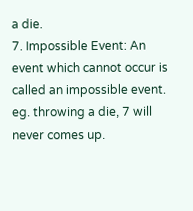a die.
7. Impossible Event: An event which cannot occur is called an impossible event. eg. throwing a die, 7 will never comes up.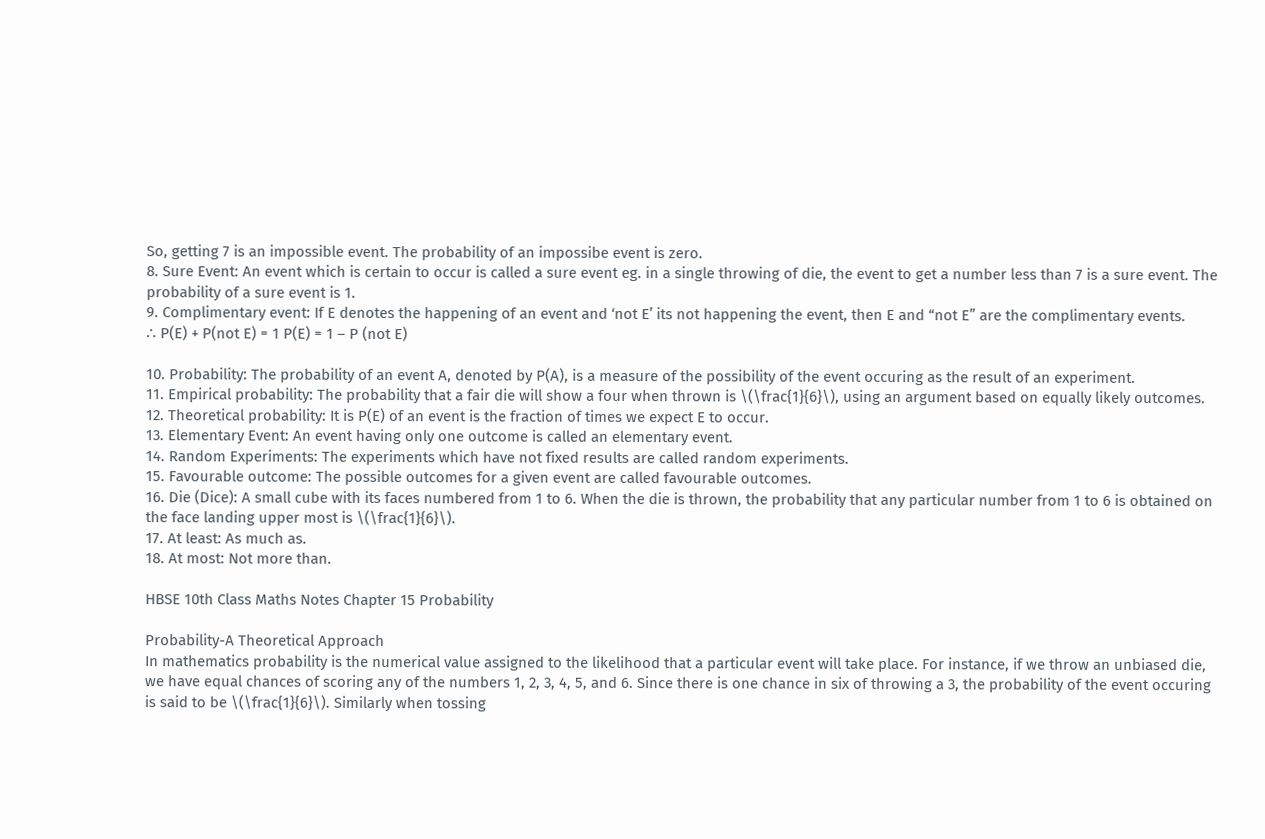So, getting 7 is an impossible event. The probability of an impossibe event is zero.
8. Sure Event: An event which is certain to occur is called a sure event eg. in a single throwing of die, the event to get a number less than 7 is a sure event. The probability of a sure event is 1.
9. Complimentary event: If E denotes the happening of an event and ‘not E’ its not happening the event, then E and “not E” are the complimentary events.
∴ P(E) + P(not E) = 1 P(E) = 1 – P (not E)

10. Probability: The probability of an event A, denoted by P(A), is a measure of the possibility of the event occuring as the result of an experiment.
11. Empirical probability: The probability that a fair die will show a four when thrown is \(\frac{1}{6}\), using an argument based on equally likely outcomes.
12. Theoretical probability: It is P(E) of an event is the fraction of times we expect E to occur.
13. Elementary Event: An event having only one outcome is called an elementary event.
14. Random Experiments: The experiments which have not fixed results are called random experiments.
15. Favourable outcome: The possible outcomes for a given event are called favourable outcomes.
16. Die (Dice): A small cube with its faces numbered from 1 to 6. When the die is thrown, the probability that any particular number from 1 to 6 is obtained on the face landing upper most is \(\frac{1}{6}\).
17. At least: As much as.
18. At most: Not more than.

HBSE 10th Class Maths Notes Chapter 15 Probability

Probability-A Theoretical Approach
In mathematics probability is the numerical value assigned to the likelihood that a particular event will take place. For instance, if we throw an unbiased die, we have equal chances of scoring any of the numbers 1, 2, 3, 4, 5, and 6. Since there is one chance in six of throwing a 3, the probability of the event occuring is said to be \(\frac{1}{6}\). Similarly when tossing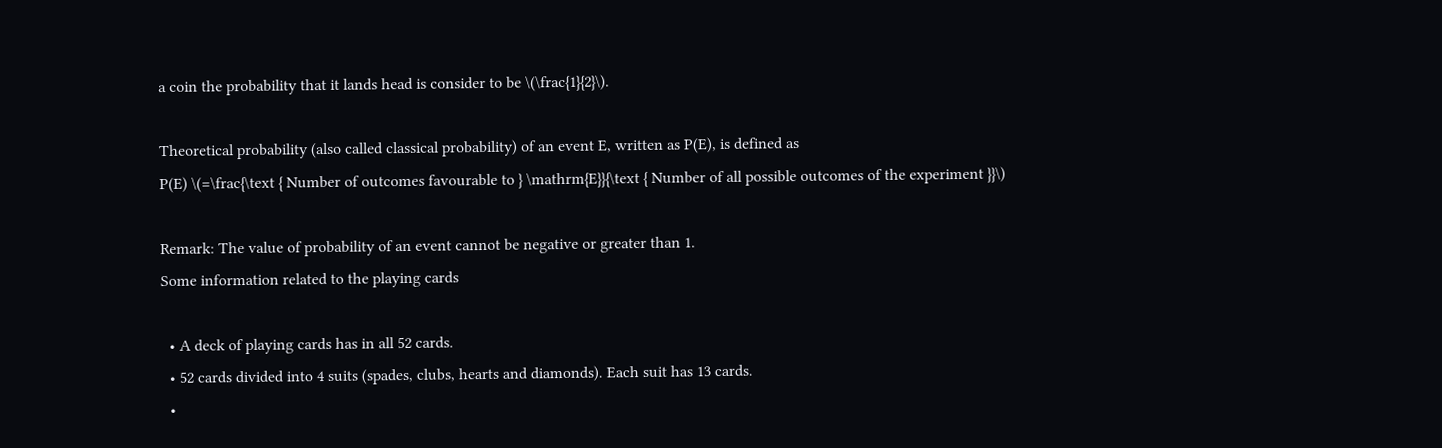a coin the probability that it lands head is consider to be \(\frac{1}{2}\).

Theoretical probability (also called classical probability) of an event E, written as P(E), is defined as
P(E) \(=\frac{\text { Number of outcomes favourable to } \mathrm{E}}{\text { Number of all possible outcomes of the experiment }}\)

Remark: The value of probability of an event cannot be negative or greater than 1.
Some information related to the playing cards

  • A deck of playing cards has in all 52 cards.
  • 52 cards divided into 4 suits (spades, clubs, hearts and diamonds). Each suit has 13 cards.
  •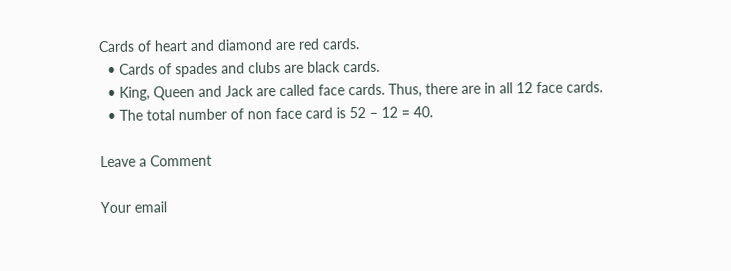Cards of heart and diamond are red cards.
  • Cards of spades and clubs are black cards.
  • King, Queen and Jack are called face cards. Thus, there are in all 12 face cards.
  • The total number of non face card is 52 – 12 = 40.

Leave a Comment

Your email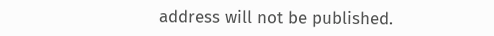address will not be published.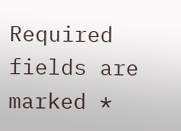Required fields are marked *